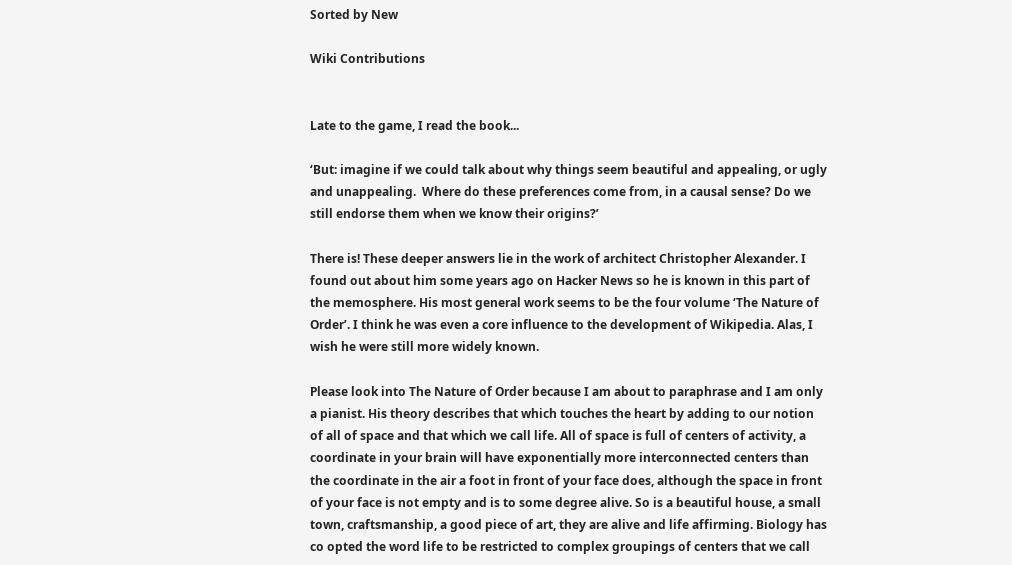Sorted by New

Wiki Contributions


Late to the game, I read the book...

‘But: imagine if we could talk about why things seem beautiful and appealing, or ugly and unappealing.  Where do these preferences come from, in a causal sense? Do we still endorse them when we know their origins?’

There is! These deeper answers lie in the work of architect Christopher Alexander. I found out about him some years ago on Hacker News so he is known in this part of the memosphere. His most general work seems to be the four volume ‘The Nature of Order’. I think he was even a core influence to the development of Wikipedia. Alas, I wish he were still more widely known.

Please look into The Nature of Order because I am about to paraphrase and I am only a pianist. His theory describes that which touches the heart by adding to our notion of all of space and that which we call life. All of space is full of centers of activity, a coordinate in your brain will have exponentially more interconnected centers than the coordinate in the air a foot in front of your face does, although the space in front of your face is not empty and is to some degree alive. So is a beautiful house, a small town, craftsmanship, a good piece of art, they are alive and life affirming. Biology has co opted the word life to be restricted to complex groupings of centers that we call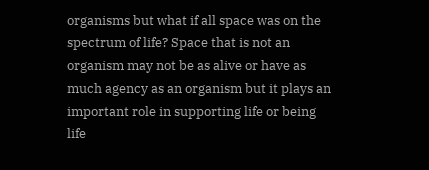organisms but what if all space was on the spectrum of life? Space that is not an organism may not be as alive or have as much agency as an organism but it plays an important role in supporting life or being life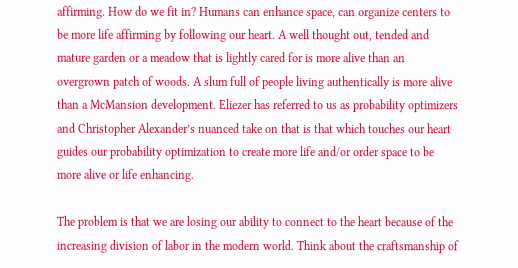affirming. How do we fit in? Humans can enhance space, can organize centers to be more life affirming by following our heart. A well thought out, tended and mature garden or a meadow that is lightly cared for is more alive than an overgrown patch of woods. A slum full of people living authentically is more alive than a McMansion development. Eliezer has referred to us as probability optimizers and Christopher Alexander’s nuanced take on that is that which touches our heart guides our probability optimization to create more life and/or order space to be more alive or life enhancing.

The problem is that we are losing our ability to connect to the heart because of the increasing division of labor in the modern world. Think about the craftsmanship of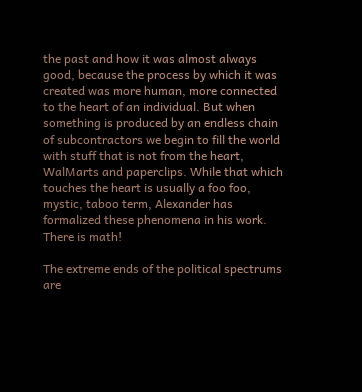the past and how it was almost always good, because the process by which it was created was more human, more connected to the heart of an individual. But when something is produced by an endless chain of subcontractors we begin to fill the world with stuff that is not from the heart, WalMarts and paperclips. While that which touches the heart is usually a foo foo, mystic, taboo term, Alexander has formalized these phenomena in his work. There is math!

The extreme ends of the political spectrums are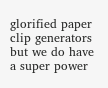glorified paper clip generators but we do have a super power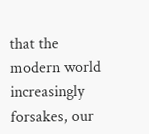that the modern world increasingly forsakes, our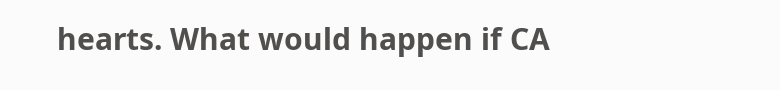hearts. What would happen if CA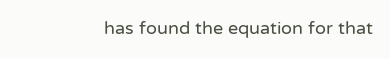has found the equation for that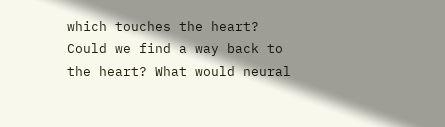which touches the heart? Could we find a way back to the heart? What would neural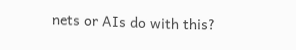nets or AIs do with this?